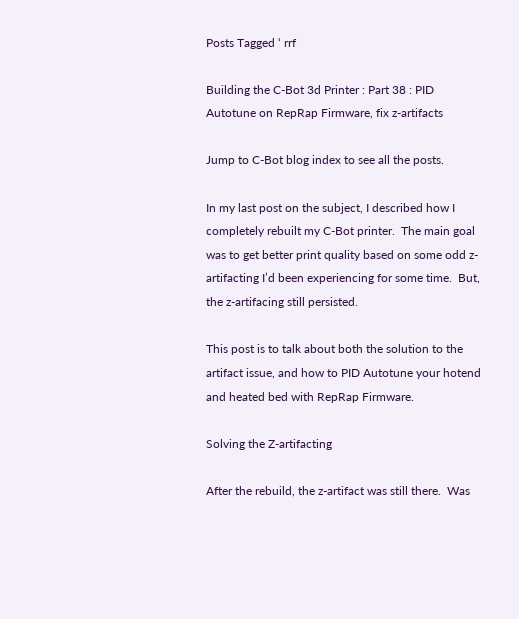Posts Tagged ‘ rrf

Building the C-Bot 3d Printer : Part 38 : PID Autotune on RepRap Firmware, fix z-artifacts

Jump to C-Bot blog index to see all the posts.

In my last post on the subject, I described how I completely rebuilt my C-Bot printer.  The main goal was to get better print quality based on some odd z-artifacting I’d been experiencing for some time.  But, the z-artifacing still persisted.

This post is to talk about both the solution to the artifact issue, and how to PID Autotune your hotend and heated bed with RepRap Firmware.

Solving the Z-artifacting

After the rebuild, the z-artifact was still there.  Was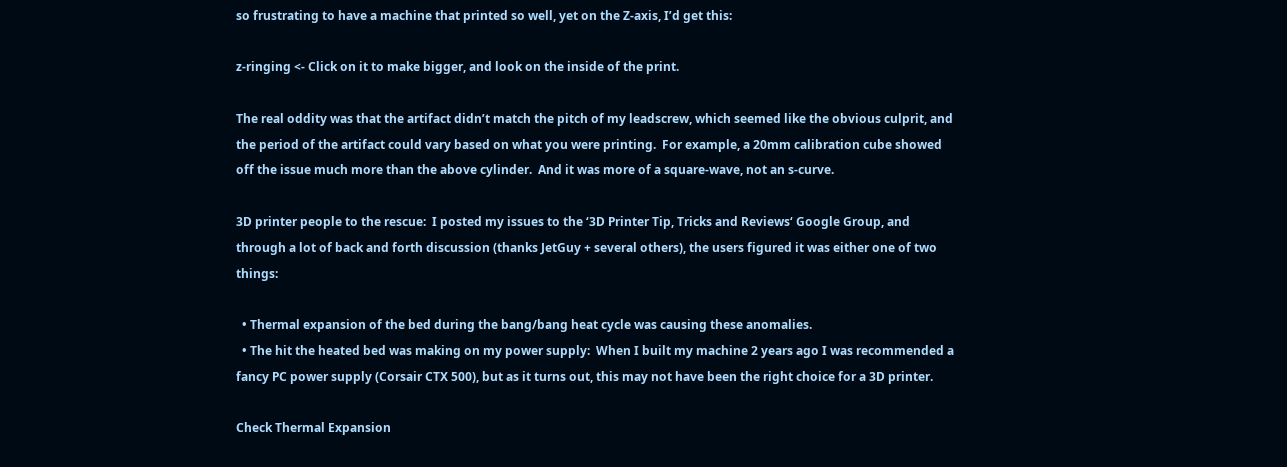so frustrating to have a machine that printed so well, yet on the Z-axis, I’d get this:

z-ringing <- Click on it to make bigger, and look on the inside of the print.

The real oddity was that the artifact didn’t match the pitch of my leadscrew, which seemed like the obvious culprit, and the period of the artifact could vary based on what you were printing.  For example, a 20mm calibration cube showed off the issue much more than the above cylinder.  And it was more of a square-wave, not an s-curve.

3D printer people to the rescue:  I posted my issues to the ‘3D Printer Tip, Tricks and Reviews‘ Google Group, and through a lot of back and forth discussion (thanks JetGuy + several others), the users figured it was either one of two things:

  • Thermal expansion of the bed during the bang/bang heat cycle was causing these anomalies.
  • The hit the heated bed was making on my power supply:  When I built my machine 2 years ago I was recommended a fancy PC power supply (Corsair CTX 500), but as it turns out, this may not have been the right choice for a 3D printer.

Check Thermal Expansion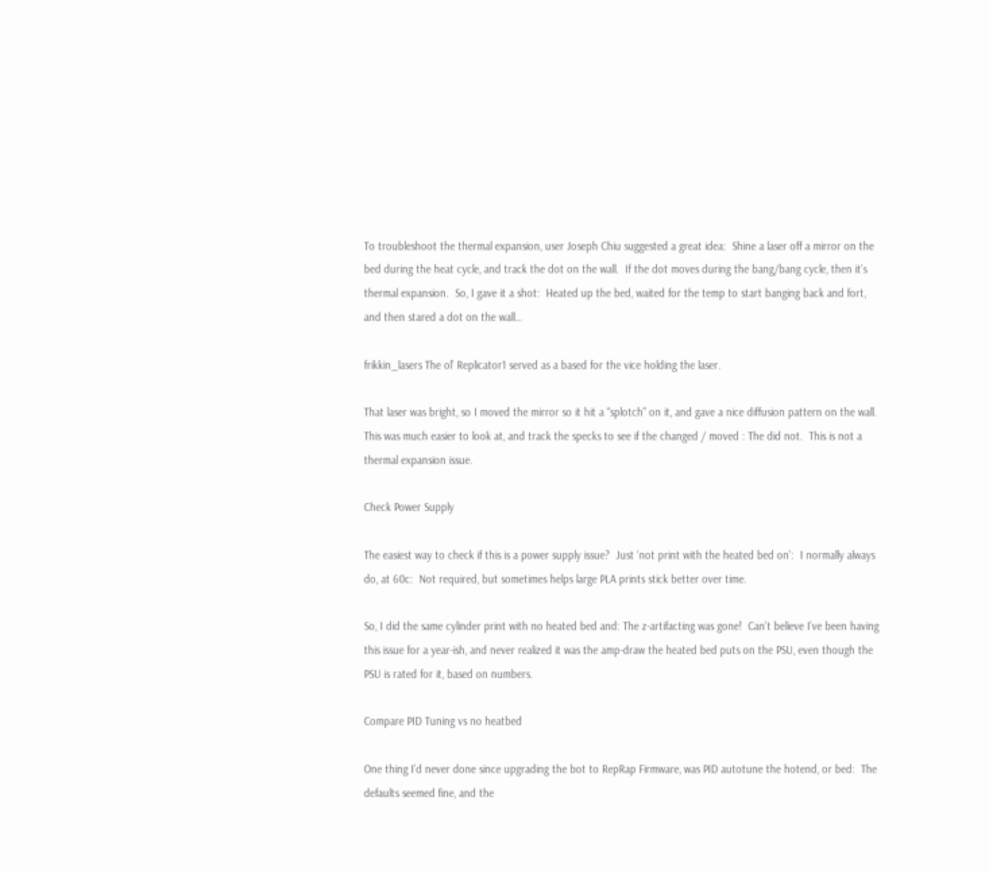To troubleshoot the thermal expansion, user Joseph Chiu suggested a great idea:  Shine a laser off a mirror on the bed during the heat cycle, and track the dot on the wall.  If the dot moves during the bang/bang cycle, then it’s thermal expansion.  So, I gave it a shot:  Heated up the bed, waited for the temp to start banging back and fort, and then stared a dot on the wall…

frikkin_lasers The ol’ Replicator1 served as a based for the vice holding the laser.

That laser was bright, so I moved the mirror so it hit a “splotch” on it, and gave a nice diffusion pattern on the wall.  This was much easier to look at, and track the specks to see if the changed / moved : The did not.  This is not a thermal expansion issue.

Check Power Supply

The easiest way to check if this is a power supply issue?  Just ‘not print with the heated bed on’:  I normally always do, at 60c:  Not required, but sometimes helps large PLA prints stick better over time.

So, I did the same cylinder print with no heated bed and: The z-artifacting was gone!  Can’t believe I’ve been having this issue for a year-ish, and never realized it was the amp-draw the heated bed puts on the PSU, even though the PSU is rated for it, based on numbers.

Compare PID Tuning vs no heatbed

One thing I’d never done since upgrading the bot to RepRap Firmware, was PID autotune the hotend, or bed:  The defaults seemed fine, and the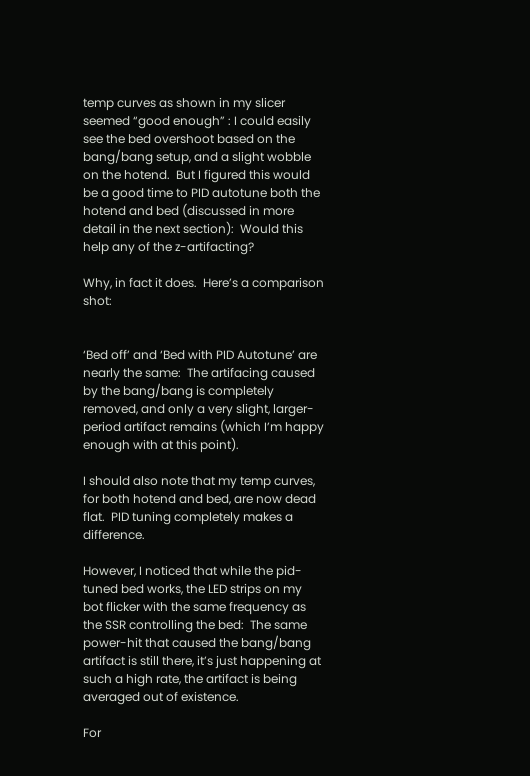temp curves as shown in my slicer seemed “good enough” : I could easily see the bed overshoot based on the bang/bang setup, and a slight wobble on the hotend.  But I figured this would be a good time to PID autotune both the hotend and bed (discussed in more detail in the next section):  Would this help any of the z-artifacting?

Why, in fact it does.  Here’s a comparison shot:


‘Bed off’ and ‘Bed with PID Autotune’ are nearly the same:  The artifacing caused by the bang/bang is completely removed, and only a very slight, larger-period artifact remains (which I’m happy enough with at this point).

I should also note that my temp curves, for both hotend and bed, are now dead flat.  PID tuning completely makes a difference.

However, I noticed that while the pid-tuned bed works, the LED strips on my bot flicker with the same frequency as the SSR controlling the bed:  The same power-hit that caused the bang/bang artifact is still there, it’s just happening at such a high rate, the artifact is being averaged out of existence.

For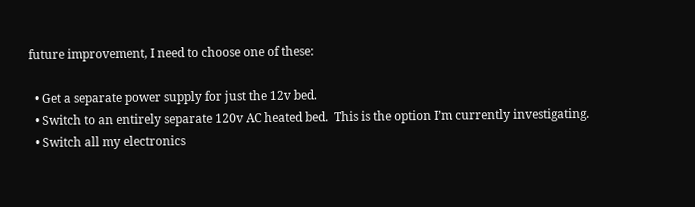future improvement, I need to choose one of these:

  • Get a separate power supply for just the 12v bed.
  • Switch to an entirely separate 120v AC heated bed.  This is the option I’m currently investigating.
  • Switch all my electronics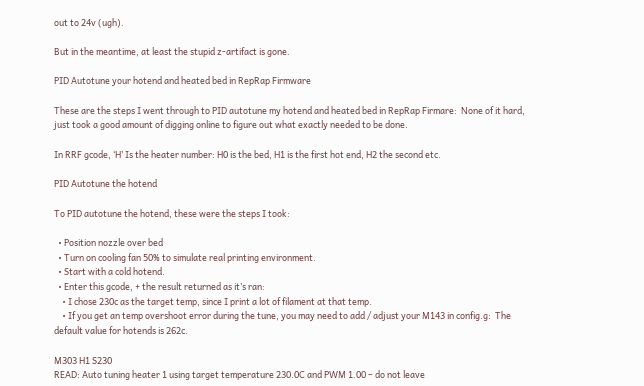out to 24v (ugh).

But in the meantime, at least the stupid z-artifact is gone.

PID Autotune your hotend and heated bed in RepRap Firmware

These are the steps I went through to PID autotune my hotend and heated bed in RepRap Firmare:  None of it hard, just took a good amount of digging online to figure out what exactly needed to be done.

In RRF gcode, ‘H’ Is the heater number: H0 is the bed, H1 is the first hot end, H2 the second etc.

PID Autotune the hotend

To PID autotune the hotend, these were the steps I took:

  • Position nozzle over bed
  • Turn on cooling fan 50% to simulate real printing environment.
  • Start with a cold hotend.
  • Enter this gcode, + the result returned as it’s ran:
    • I chose 230c as the target temp, since I print a lot of filament at that temp.
    • If you get an temp overshoot error during the tune, you may need to add / adjust your M143 in config.g:  The default value for hotends is 262c.

M303 H1 S230
READ: Auto tuning heater 1 using target temperature 230.0C and PWM 1.00 – do not leave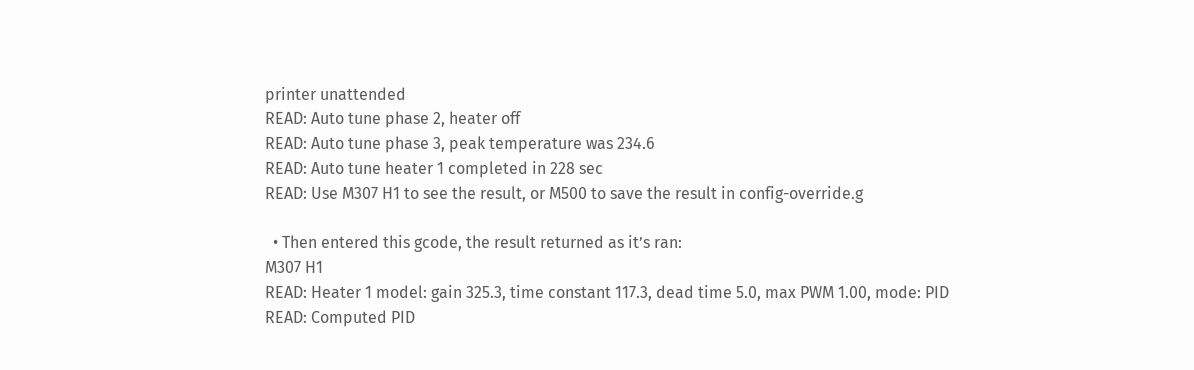printer unattended
READ: Auto tune phase 2, heater off
READ: Auto tune phase 3, peak temperature was 234.6
READ: Auto tune heater 1 completed in 228 sec
READ: Use M307 H1 to see the result, or M500 to save the result in config-override.g

  • Then entered this gcode, the result returned as it’s ran:
M307 H1
READ: Heater 1 model: gain 325.3, time constant 117.3, dead time 5.0, max PWM 1.00, mode: PID
READ: Computed PID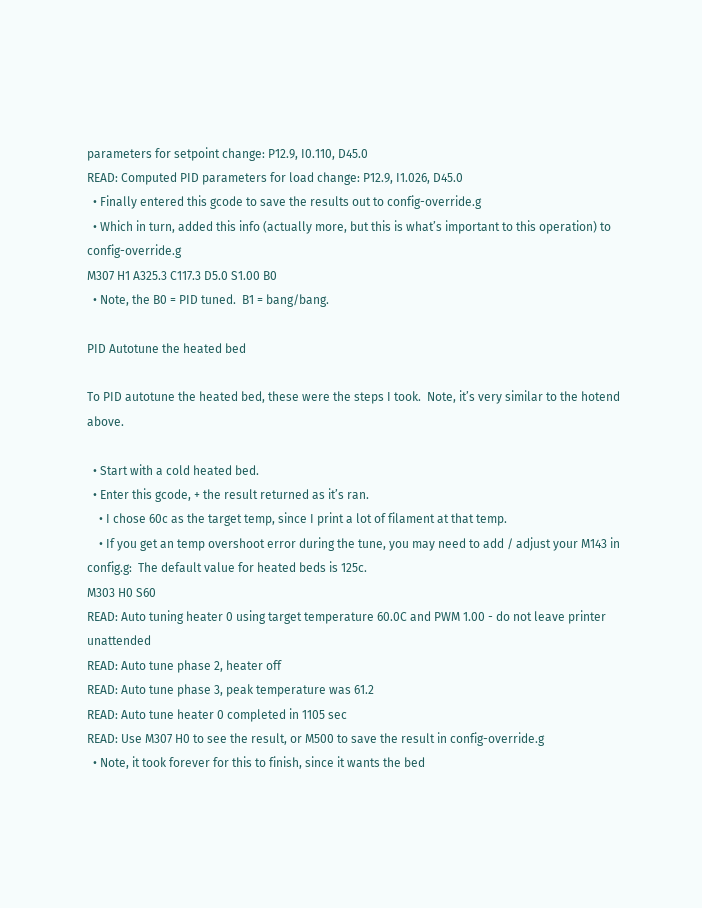parameters for setpoint change: P12.9, I0.110, D45.0
READ: Computed PID parameters for load change: P12.9, I1.026, D45.0
  • Finally entered this gcode to save the results out to config-override.g
  • Which in turn, added this info (actually more, but this is what’s important to this operation) to config-override.g
M307 H1 A325.3 C117.3 D5.0 S1.00 B0
  • Note, the B0 = PID tuned.  B1 = bang/bang.

PID Autotune the heated bed

To PID autotune the heated bed, these were the steps I took.  Note, it’s very similar to the hotend above.

  • Start with a cold heated bed.
  • Enter this gcode, + the result returned as it’s ran.
    • I chose 60c as the target temp, since I print a lot of filament at that temp.
    • If you get an temp overshoot error during the tune, you may need to add / adjust your M143 in config.g:  The default value for heated beds is 125c.
M303 H0 S60
READ: Auto tuning heater 0 using target temperature 60.0C and PWM 1.00 - do not leave printer unattended
READ: Auto tune phase 2, heater off
READ: Auto tune phase 3, peak temperature was 61.2
READ: Auto tune heater 0 completed in 1105 sec
READ: Use M307 H0 to see the result, or M500 to save the result in config-override.g
  • Note, it took forever for this to finish, since it wants the bed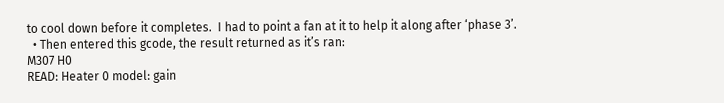to cool down before it completes.  I had to point a fan at it to help it along after ‘phase 3’.
  • Then entered this gcode, the result returned as it’s ran:
M307 H0
READ: Heater 0 model: gain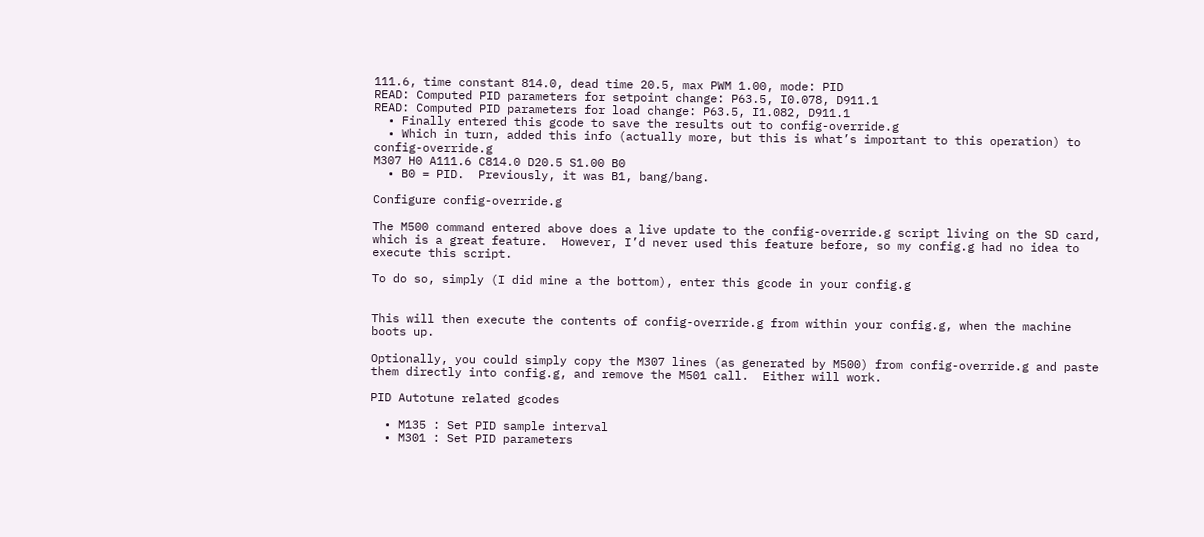111.6, time constant 814.0, dead time 20.5, max PWM 1.00, mode: PID
READ: Computed PID parameters for setpoint change: P63.5, I0.078, D911.1
READ: Computed PID parameters for load change: P63.5, I1.082, D911.1
  • Finally entered this gcode to save the results out to config-override.g
  • Which in turn, added this info (actually more, but this is what’s important to this operation) to config-override.g
M307 H0 A111.6 C814.0 D20.5 S1.00 B0
  • B0 = PID.  Previously, it was B1, bang/bang.

Configure config-override.g

The M500 command entered above does a live update to the config-override.g script living on the SD card, which is a great feature.  However, I’d never used this feature before, so my config.g had no idea to execute this script.

To do so, simply (I did mine a the bottom), enter this gcode in your config.g


This will then execute the contents of config-override.g from within your config.g, when the machine boots up.

Optionally, you could simply copy the M307 lines (as generated by M500) from config-override.g and paste them directly into config.g, and remove the M501 call.  Either will work.

PID Autotune related gcodes

  • M135 : Set PID sample interval
  • M301 : Set PID parameters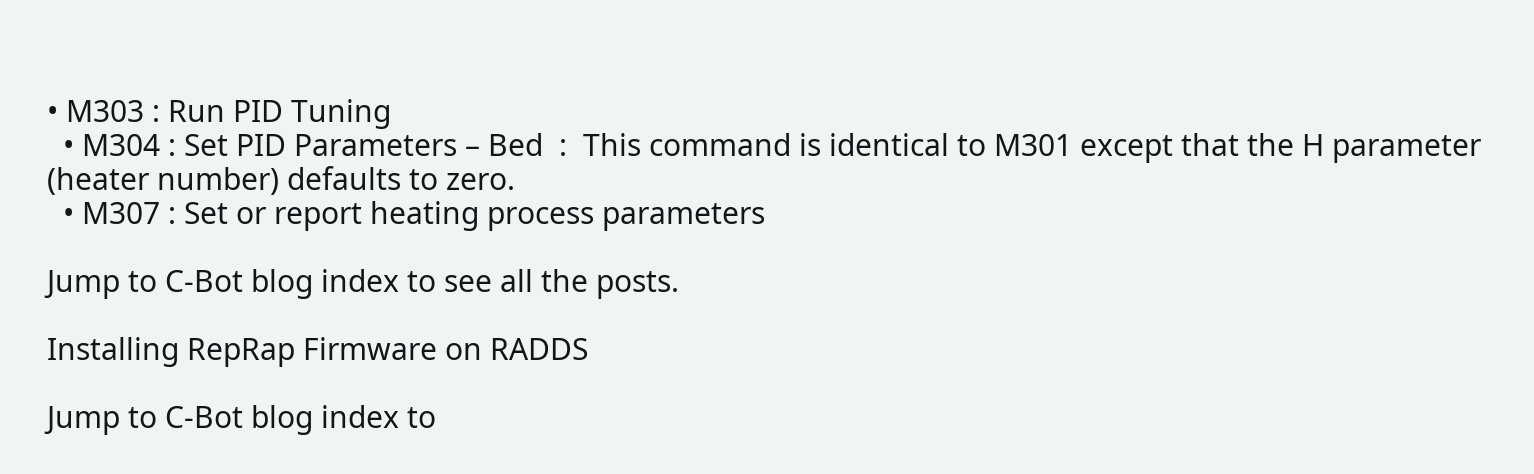• M303 : Run PID Tuning
  • M304 : Set PID Parameters – Bed  :  This command is identical to M301 except that the H parameter (heater number) defaults to zero.
  • M307 : Set or report heating process parameters

Jump to C-Bot blog index to see all the posts.

Installing RepRap Firmware on RADDS

Jump to C-Bot blog index to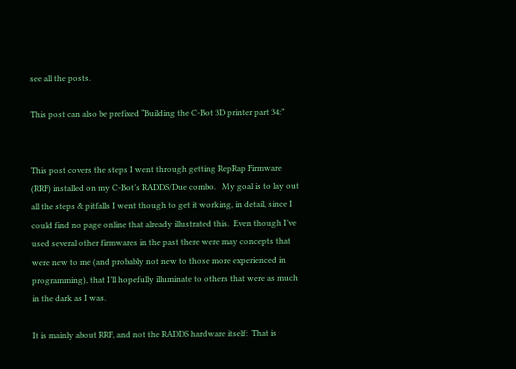see all the posts.

This post can also be prefixed “Building the C-Bot 3D printer part 34:”


This post covers the steps I went through getting RepRap Firmware (RRF) installed on my C-Bot’s RADDS/Due combo.   My goal is to lay out all the steps & pitfalls I went though to get it working, in detail, since I could find no page online that already illustrated this.  Even though I’ve used several other firmwares in the past there were may concepts that were new to me (and probably not new to those more experienced in programming), that I’ll hopefully illuminate to others that were as much in the dark as I was.

It is mainly about RRF, and not the RADDS hardware itself:  That is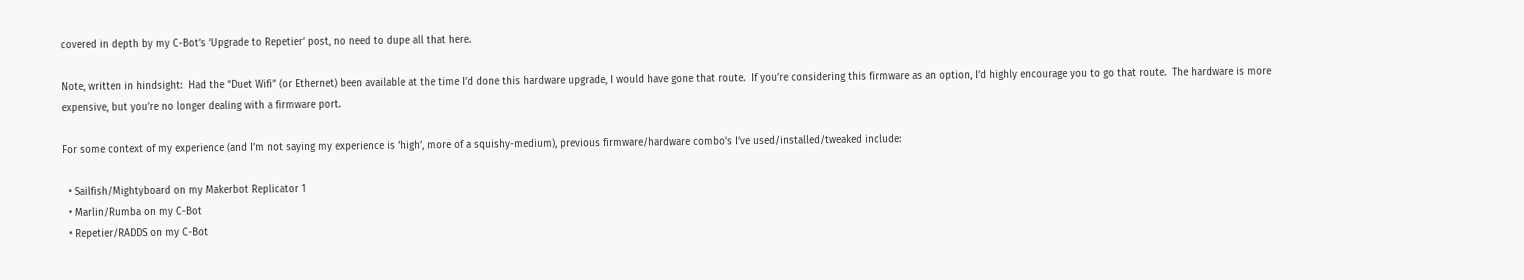covered in depth by my C-Bot’s ‘Upgrade to Repetier‘ post, no need to dupe all that here.

Note, written in hindsight:  Had the “Duet Wifi” (or Ethernet) been available at the time I’d done this hardware upgrade, I would have gone that route.  If you’re considering this firmware as an option, I’d highly encourage you to go that route.  The hardware is more expensive, but you’re no longer dealing with a firmware port.

For some context of my experience (and I’m not saying my experience is ‘high’, more of a squishy-medium), previous firmware/hardware combo’s I’ve used/installed/tweaked include:

  • Sailfish/Mightyboard on my Makerbot Replicator 1
  • Marlin/Rumba on my C-Bot
  • Repetier/RADDS on my C-Bot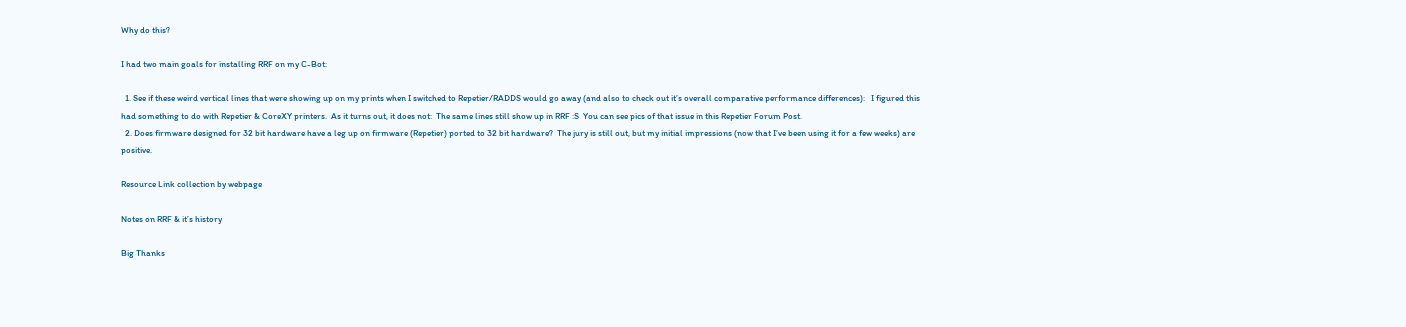Why do this?

I had two main goals for installing RRF on my C-Bot:

  1. See if these weird vertical lines that were showing up on my prints when I switched to Repetier/RADDS would go away (and also to check out it’s overall comparative performance differences):   I figured this had something to do with Repetier & CoreXY printers.  As it turns out, it does not:  The same lines still show up in RRF :S  You can see pics of that issue in this Repetier Forum Post.
  2. Does firmware designed for 32 bit hardware have a leg up on firmware (Repetier) ported to 32 bit hardware?  The jury is still out, but my initial impressions (now that I’ve been using it for a few weeks) are positive.

Resource Link collection by webpage

Notes on RRF & it’s history

Big Thanks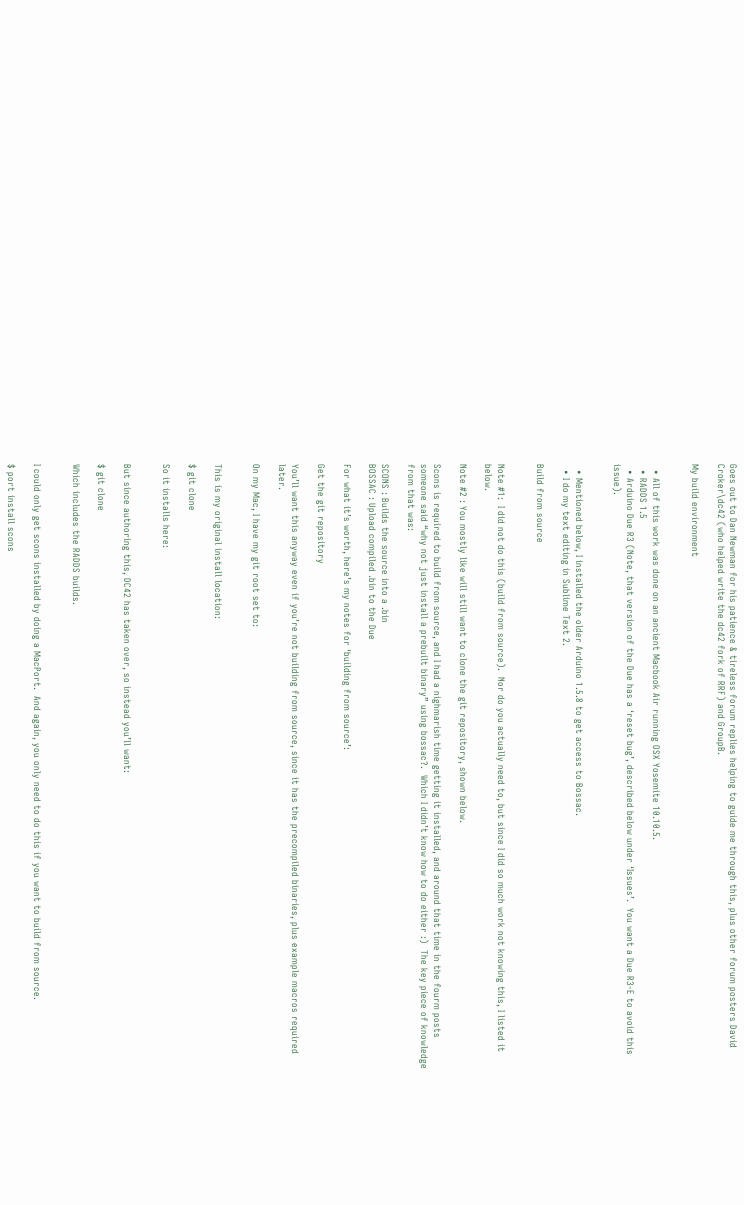Goes out to Dan Newman for his patience & tireless forum replies helping to guide me through this, plus other forum posters David Croker\dc42 (who helped write the dc42 fork of RRF) and GroupB.

My build environment


  • All of this work was done on an ancient Macbook Air running OSX Yosemite 10.10.5.
  • RADDS 1.5
  • Arduino Due R3 (Note, that version of the Due has a ‘reset bug’, described below under ‘Issues’.  You want a Due R3-E to avoid this issue).


  • Mentioned below, I installed the older Arduino 1.5.8 to get access to Bossac.
  • I do my text editing in Sublime Text 2.

Build from source


Note #1:  I did not do this (build from source).  Nor do you actually need to, but since I did so much work not knowing this, I listed it below.

Note #2 : You mostly like will still want to clone the git repository, shown below.

Scons is required to build from source, and I had a nighmarish time getting it installed, and around that time in the fourm posts someone said “why not just install a prebuilt binary” using bossac?.  Which I didn’t know how to do either :)  The key piece of knowledge from that was:

SCONS : Builds the source into a .bin
BOSSAC : Upload compiled .bin to the Due

For what it’s worth, here’s my notes for ‘building from source’:

Get the git repository

You’ll want this anyway even if you’re not building from source, since it has the precompiled binaries, plus example macros required later.

On my Mac, I have my git root set to:


This is my original install location:

$ git clone

So it installs here:


But since authoring this, DC42 has taken over, so instead you’ll want:

$ git clone

Which includes the RADDS builds.


I could only get scons installed by doing a MacPort.  And again, you only need to do this if you want to build from source.

$ port install scons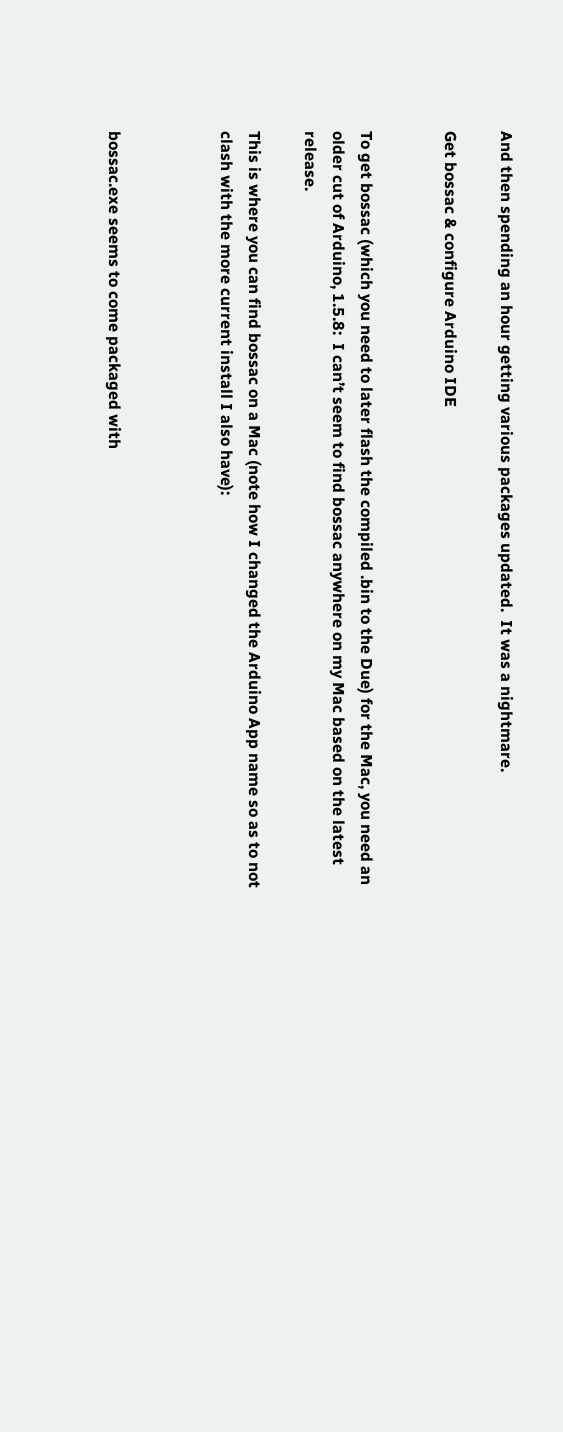And then spending an hour getting various packages updated.  It was a nightmare.

Get bossac & configure Arduino IDE


To get bossac (which you need to later flash the compiled .bin to the Due) for the Mac, you need an older cut of Arduino, 1.5.8:  I can’t seem to find bossac anywhere on my Mac based on the latest release.

This is where you can find bossac on a Mac (note how I changed the Arduino App name so as to not clash with the more current install I also have):



bossac.exe seems to come packaged with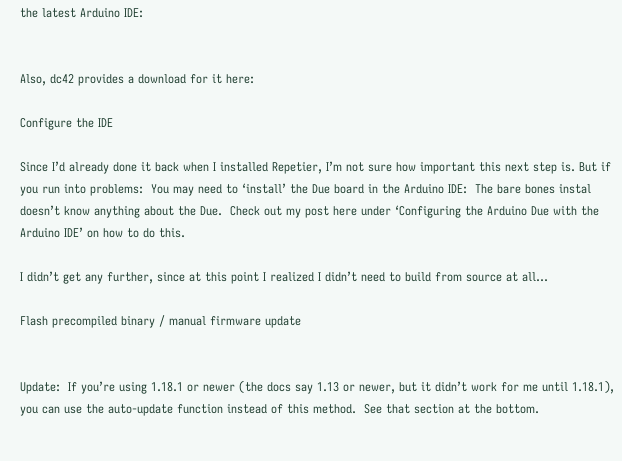the latest Arduino IDE:


Also, dc42 provides a download for it here:

Configure the IDE

Since I’d already done it back when I installed Repetier, I’m not sure how important this next step is. But if you run into problems:  You may need to ‘install’ the Due board in the Arduino IDE:  The bare bones instal doesn’t know anything about the Due.  Check out my post here under ‘Configuring the Arduino Due with the Arduino IDE’ on how to do this.

I didn’t get any further, since at this point I realized I didn’t need to build from source at all…

Flash precompiled binary / manual firmware update


Update:  If you’re using 1.18.1 or newer (the docs say 1.13 or newer, but it didn’t work for me until 1.18.1), you can use the auto-update function instead of this method.  See that section at the bottom.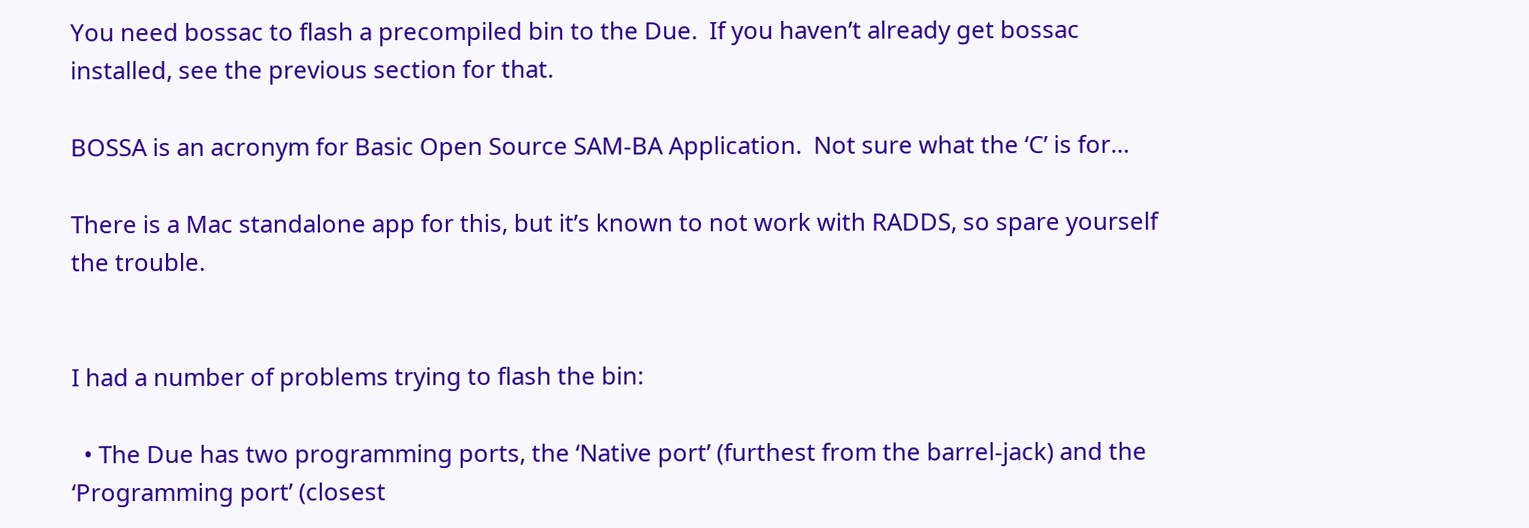You need bossac to flash a precompiled bin to the Due.  If you haven’t already get bossac installed, see the previous section for that.

BOSSA is an acronym for Basic Open Source SAM-BA Application.  Not sure what the ‘C’ is for…

There is a Mac standalone app for this, but it’s known to not work with RADDS, so spare yourself the trouble.


I had a number of problems trying to flash the bin:

  • The Due has two programming ports, the ‘Native port’ (furthest from the barrel-jack) and the ‘Programming port’ (closest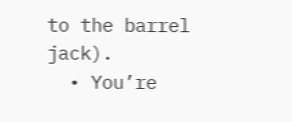to the barrel jack).
  • You’re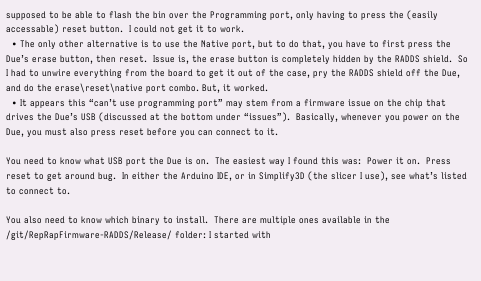supposed to be able to flash the bin over the Programming port, only having to press the (easily accessable) reset button.  I could not get it to work.
  • The only other alternative is to use the Native port, but to do that, you have to first press the Due’s erase button, then reset.  Issue is, the erase button is completely hidden by the RADDS shield.  So I had to unwire everything from the board to get it out of the case, pry the RADDS shield off the Due, and do the erase\reset\native port combo. But, it worked.
  • It appears this “can’t use programming port” may stem from a firmware issue on the chip that drives the Due’s USB (discussed at the bottom under “issues”).  Basically, whenever you power on the Due, you must also press reset before you can connect to it.

You need to know what USB port the Due is on.  The easiest way I found this was:  Power it on.  Press reset to get around bug.  In either the Arduino IDE, or in Simplify3D (the slicer I use), see what’s listed to connect to.

You also need to know which binary to install.  There are multiple ones available in the /git/RepRapFirmware-RADDS/Release/ folder: I started with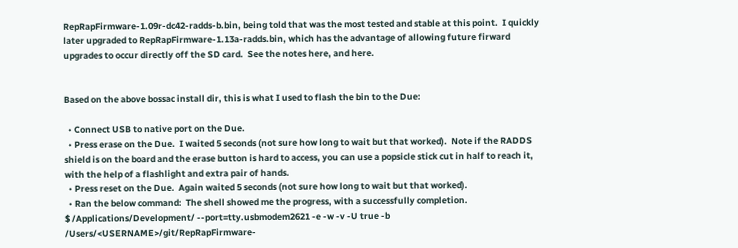RepRapFirmware-1.09r-dc42-radds-b.bin, being told that was the most tested and stable at this point.  I quickly later upgraded to RepRapFirmware-1.13a-radds.bin, which has the advantage of allowing future firward upgrades to occur directly off the SD card.  See the notes here, and here.


Based on the above bossac install dir, this is what I used to flash the bin to the Due:

  • Connect USB to native port on the Due.
  • Press erase on the Due.  I waited 5 seconds (not sure how long to wait but that worked).  Note if the RADDS shield is on the board and the erase button is hard to access, you can use a popsicle stick cut in half to reach it, with the help of a flashlight and extra pair of hands.
  • Press reset on the Due.  Again waited 5 seconds (not sure how long to wait but that worked).
  • Ran the below command:  The shell showed me the progress, with a successfully completion.
$ /Applications/Development/ --port=tty.usbmodem2621 -e -w -v -U true -b /Users/<USERNAME>/git/RepRapFirmware-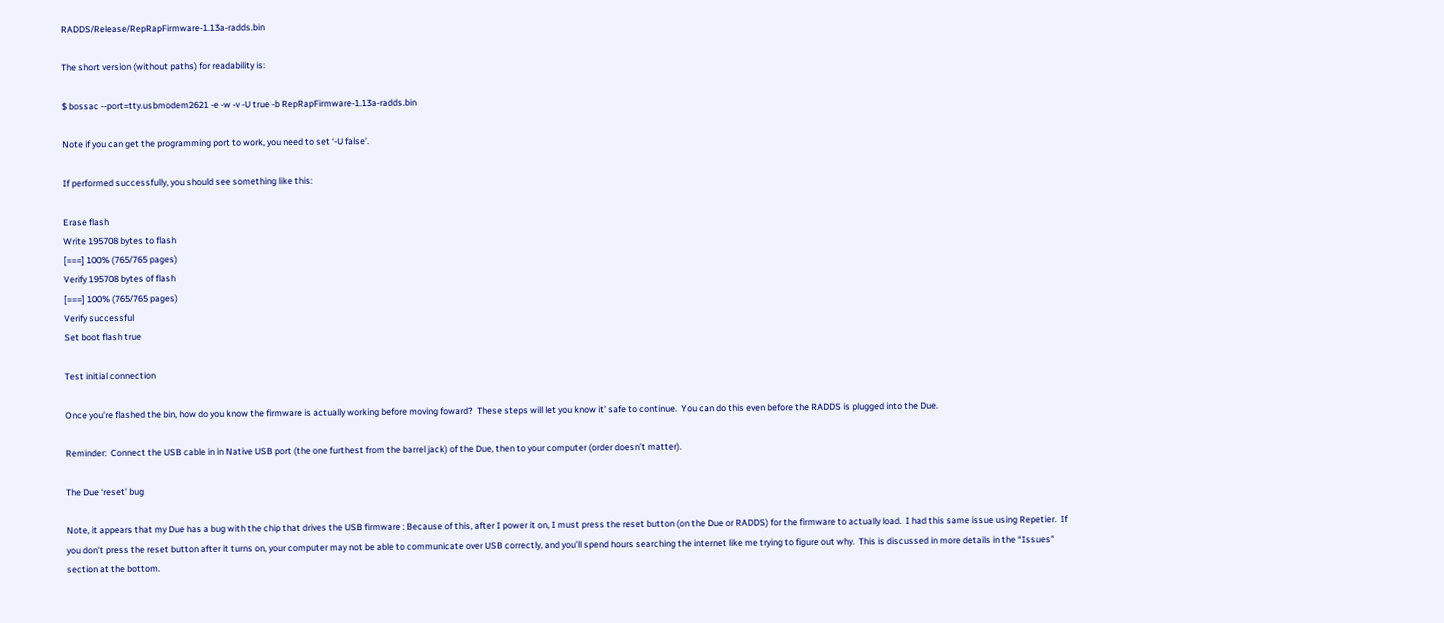RADDS/Release/RepRapFirmware-1.13a-radds.bin

The short version (without paths) for readability is:

$ bossac --port=tty.usbmodem2621 -e -w -v -U true -b RepRapFirmware-1.13a-radds.bin

Note if you can get the programming port to work, you need to set ‘-U false’.

If performed successfully, you should see something like this:

Erase flash
Write 195708 bytes to flash
[===] 100% (765/765 pages)
Verify 195708 bytes of flash
[===] 100% (765/765 pages)
Verify successful
Set boot flash true

Test initial connection

Once you’re flashed the bin, how do you know the firmware is actually working before moving foward?  These steps will let you know it’ safe to continue.  You can do this even before the RADDS is plugged into the Due.

Reminder:  Connect the USB cable in in Native USB port (the one furthest from the barrel jack) of the Due, then to your computer (order doesn’t matter).

The Due ‘reset’ bug

Note, it appears that my Due has a bug with the chip that drives the USB firmware : Because of this, after I power it on, I must press the reset button (on the Due or RADDS) for the firmware to actually load.  I had this same issue using Repetier.  If you don’t press the reset button after it turns on, your computer may not be able to communicate over USB correctly, and you’ll spend hours searching the internet like me trying to figure out why.  This is discussed in more details in the “Issues” section at the bottom.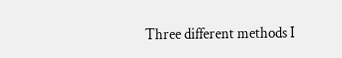Three different methods I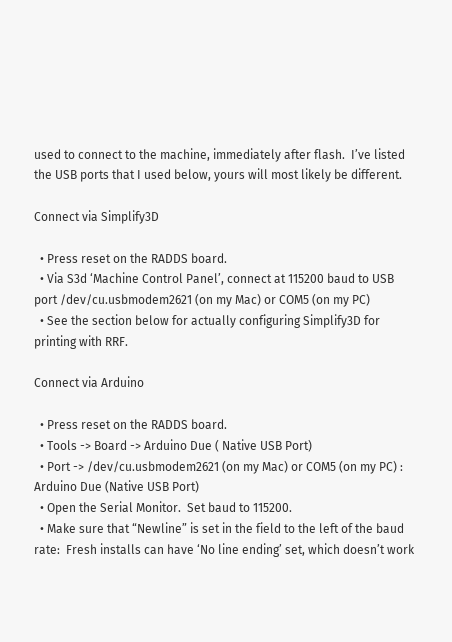used to connect to the machine, immediately after flash.  I’ve listed the USB ports that I used below, yours will most likely be different.

Connect via Simplify3D

  • Press reset on the RADDS board.
  • Via S3d ‘Machine Control Panel’, connect at 115200 baud to USB port /dev/cu.usbmodem2621 (on my Mac) or COM5 (on my PC)
  • See the section below for actually configuring Simplify3D for printing with RRF.

Connect via Arduino

  • Press reset on the RADDS board.
  • Tools -> Board -> Arduino Due ( Native USB Port)
  • Port -> /dev/cu.usbmodem2621 (on my Mac) or COM5 (on my PC) : Arduino Due (Native USB Port)
  • Open the Serial Monitor.  Set baud to 115200.
  • Make sure that “Newline” is set in the field to the left of the baud rate:  Fresh installs can have ‘No line ending’ set, which doesn’t work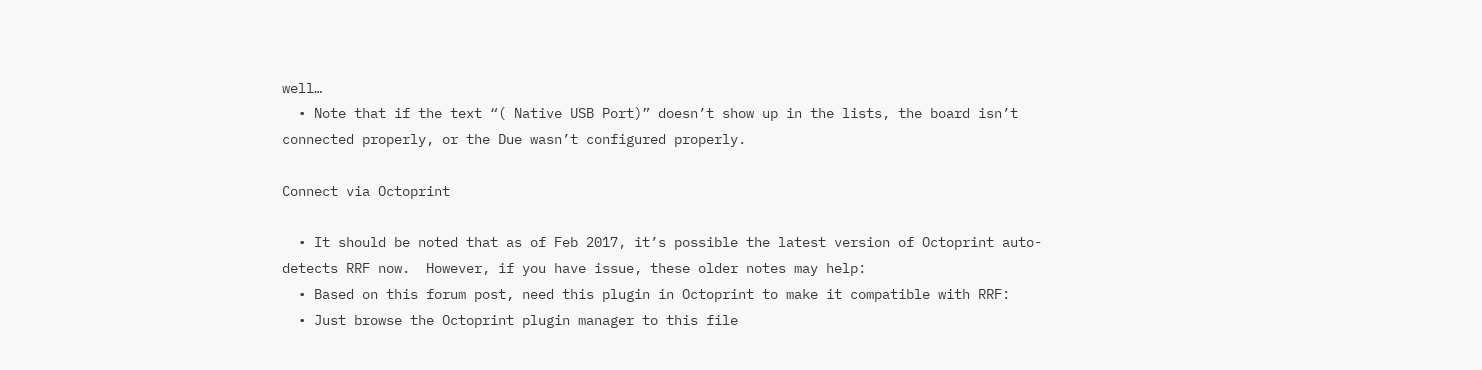well…
  • Note that if the text “( Native USB Port)” doesn’t show up in the lists, the board isn’t connected properly, or the Due wasn’t configured properly.

Connect via Octoprint

  • It should be noted that as of Feb 2017, it’s possible the latest version of Octoprint auto-detects RRF now.  However, if you have issue, these older notes may help:
  • Based on this forum post, need this plugin in Octoprint to make it compatible with RRF:
  • Just browse the Octoprint plugin manager to this file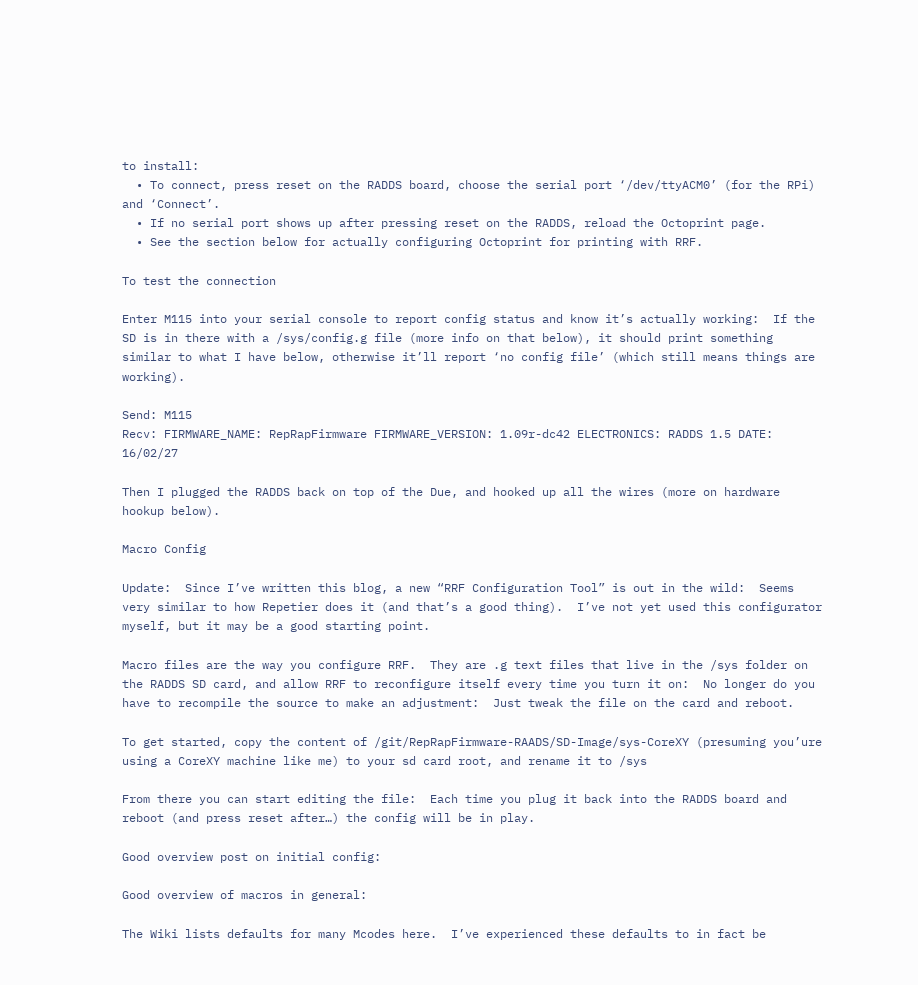to install:
  • To connect, press reset on the RADDS board, choose the serial port ‘/dev/ttyACM0’ (for the RPi) and ‘Connect’.
  • If no serial port shows up after pressing reset on the RADDS, reload the Octoprint page.
  • See the section below for actually configuring Octoprint for printing with RRF.

To test the connection

Enter M115 into your serial console to report config status and know it’s actually working:  If the SD is in there with a /sys/config.g file (more info on that below), it should print something similar to what I have below, otherwise it’ll report ‘no config file’ (which still means things are working).

Send: M115
Recv: FIRMWARE_NAME: RepRapFirmware FIRMWARE_VERSION: 1.09r-dc42 ELECTRONICS: RADDS 1.5 DATE: 16/02/27

Then I plugged the RADDS back on top of the Due, and hooked up all the wires (more on hardware hookup below).

Macro Config

Update:  Since I’ve written this blog, a new “RRF Configuration Tool” is out in the wild:  Seems very similar to how Repetier does it (and that’s a good thing).  I’ve not yet used this configurator myself, but it may be a good starting point.

Macro files are the way you configure RRF.  They are .g text files that live in the /sys folder on the RADDS SD card, and allow RRF to reconfigure itself every time you turn it on:  No longer do you have to recompile the source to make an adjustment:  Just tweak the file on the card and reboot.

To get started, copy the content of /git/RepRapFirmware-RAADS/SD-Image/sys-CoreXY (presuming you’ure using a CoreXY machine like me) to your sd card root, and rename it to /sys

From there you can start editing the file:  Each time you plug it back into the RADDS board and reboot (and press reset after…) the config will be in play.

Good overview post on initial config:

Good overview of macros in general:

The Wiki lists defaults for many Mcodes here.  I’ve experienced these defaults to in fact be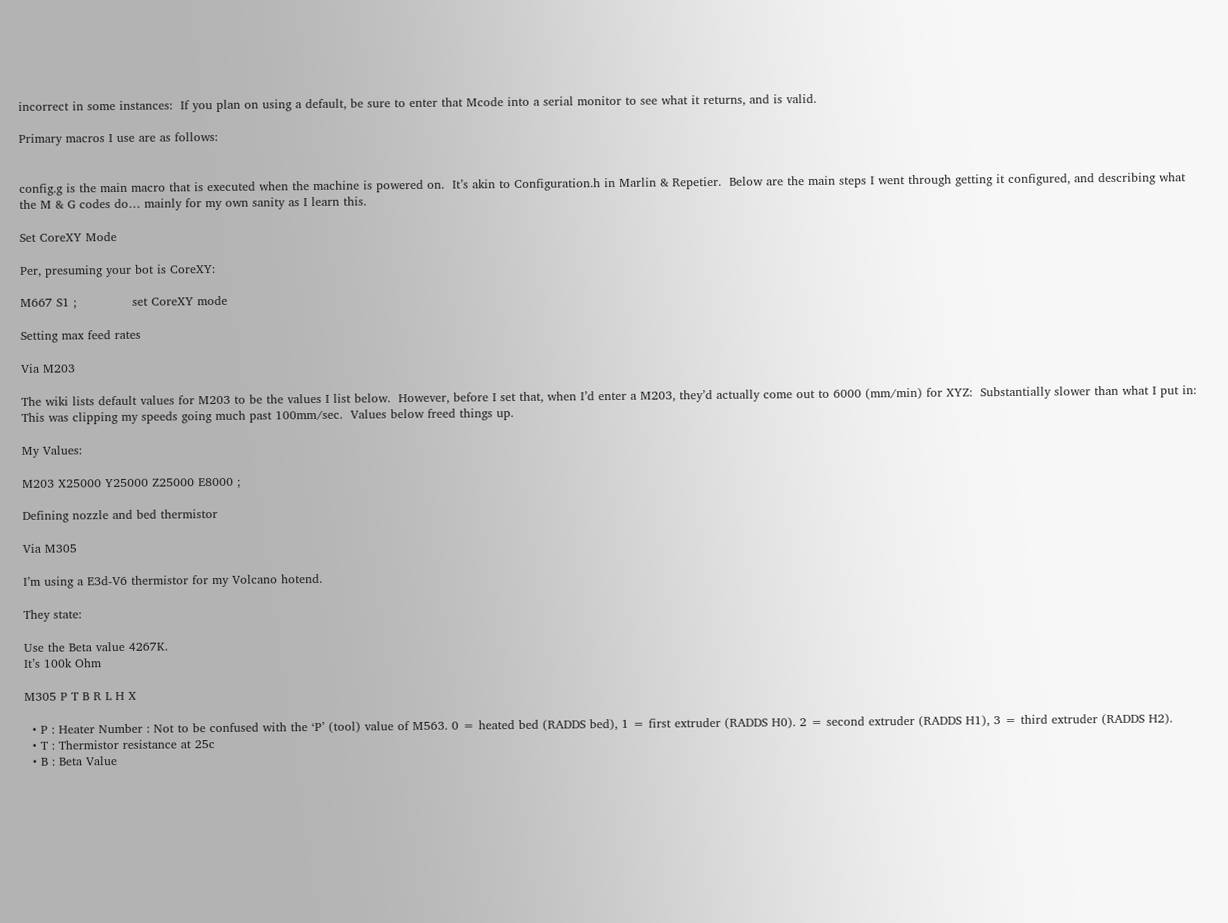incorrect in some instances:  If you plan on using a default, be sure to enter that Mcode into a serial monitor to see what it returns, and is valid.

Primary macros I use are as follows:


config.g is the main macro that is executed when the machine is powered on.  It’s akin to Configuration.h in Marlin & Repetier.  Below are the main steps I went through getting it configured, and describing what the M & G codes do… mainly for my own sanity as I learn this.

Set CoreXY Mode

Per, presuming your bot is CoreXY:

M667 S1 ;              set CoreXY mode

Setting max feed rates

Via M203

The wiki lists default values for M203 to be the values I list below.  However, before I set that, when I’d enter a M203, they’d actually come out to 6000 (mm/min) for XYZ:  Substantially slower than what I put in:  This was clipping my speeds going much past 100mm/sec.  Values below freed things up.

My Values:

M203 X25000 Y25000 Z25000 E8000 ;

Defining nozzle and bed thermistor

Via M305

I’m using a E3d-V6 thermistor for my Volcano hotend.

They state:

Use the Beta value 4267K.
It’s 100k Ohm

M305 P T B R L H X

  • P : Heater Number : Not to be confused with the ‘P’ (tool) value of M563. 0 = heated bed (RADDS bed), 1 = first extruder (RADDS H0). 2 = second extruder (RADDS H1), 3 = third extruder (RADDS H2).
  • T : Thermistor resistance at 25c
  • B : Beta Value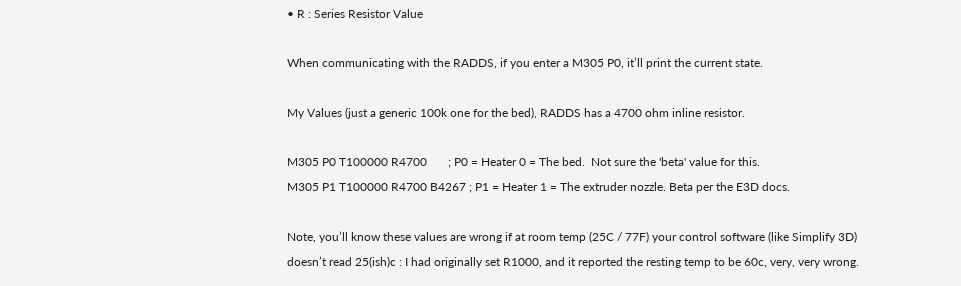• R : Series Resistor Value

When communicating with the RADDS, if you enter a M305 P0, it’ll print the current state.

My Values (just a generic 100k one for the bed), RADDS has a 4700 ohm inline resistor.

M305 P0 T100000 R4700       ; P0 = Heater 0 = The bed.  Not sure the 'beta' value for this.
M305 P1 T100000 R4700 B4267 ; P1 = Heater 1 = The extruder nozzle. Beta per the E3D docs.

Note, you’ll know these values are wrong if at room temp (25C / 77F) your control software (like Simplify 3D) doesn’t read 25(ish)c : I had originally set R1000, and it reported the resting temp to be 60c, very, very wrong.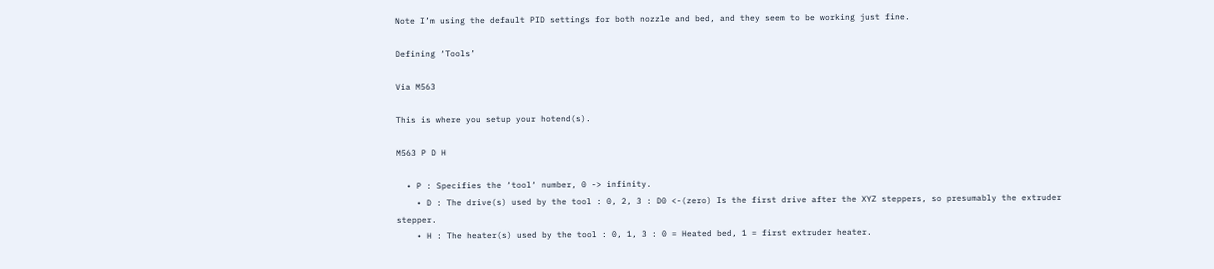Note I’m using the default PID settings for both nozzle and bed, and they seem to be working just fine.

Defining ‘Tools’

Via M563

This is where you setup your hotend(s).

M563 P D H

  • P : Specifies the ‘tool‘ number, 0 -> infinity.
    • D : The drive(s) used by the tool : 0, 2, 3 : D0 <-(zero) Is the first drive after the XYZ steppers, so presumably the extruder stepper.
    • H : The heater(s) used by the tool : 0, 1, 3 : 0 = Heated bed, 1 = first extruder heater.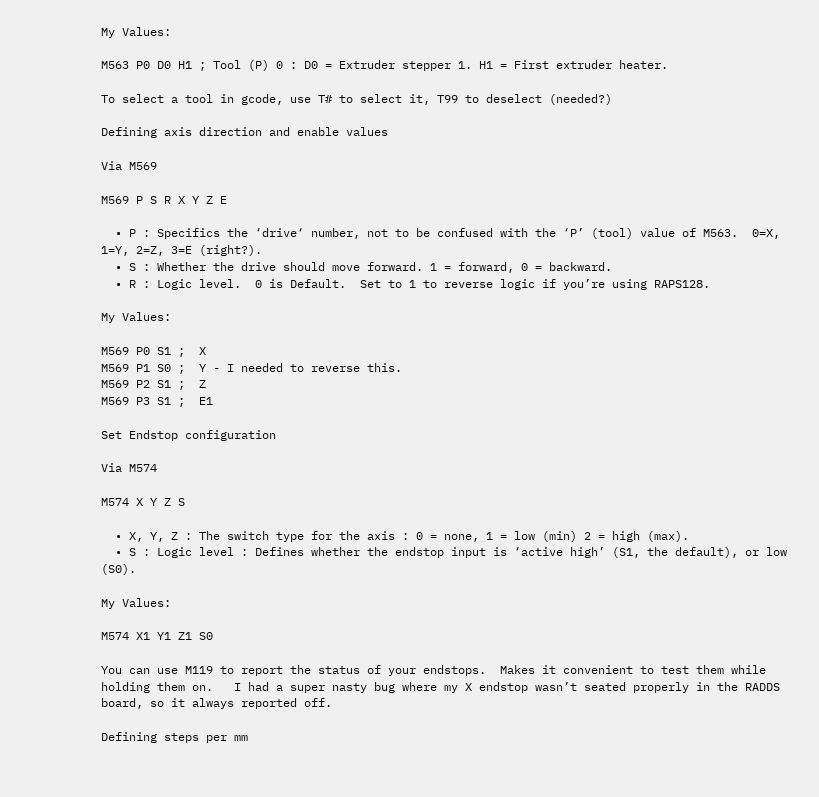My Values:

M563 P0 D0 H1 ; Tool (P) 0 : D0 = Extruder stepper 1. H1 = First extruder heater.

To select a tool in gcode, use T# to select it, T99 to deselect (needed?)

Defining axis direction and enable values

Via M569

M569 P S R X Y Z E

  • P : Specifics the ‘drive‘ number, not to be confused with the ‘P’ (tool) value of M563.  0=X, 1=Y, 2=Z, 3=E (right?).
  • S : Whether the drive should move forward. 1 = forward, 0 = backward.
  • R : Logic level.  0 is Default.  Set to 1 to reverse logic if you’re using RAPS128.

My Values:

M569 P0 S1 ;  X
M569 P1 S0 ;  Y - I needed to reverse this.
M569 P2 S1 ;  Z
M569 P3 S1 ;  E1

Set Endstop configuration

Via M574

M574 X Y Z S

  • X, Y, Z : The switch type for the axis : 0 = none, 1 = low (min) 2 = high (max).
  • S : Logic level : Defines whether the endstop input is ‘active high’ (S1, the default), or low (S0).

My Values:

M574 X1 Y1 Z1 S0

You can use M119 to report the status of your endstops.  Makes it convenient to test them while holding them on.   I had a super nasty bug where my X endstop wasn’t seated properly in the RADDS board, so it always reported off.

Defining steps per mm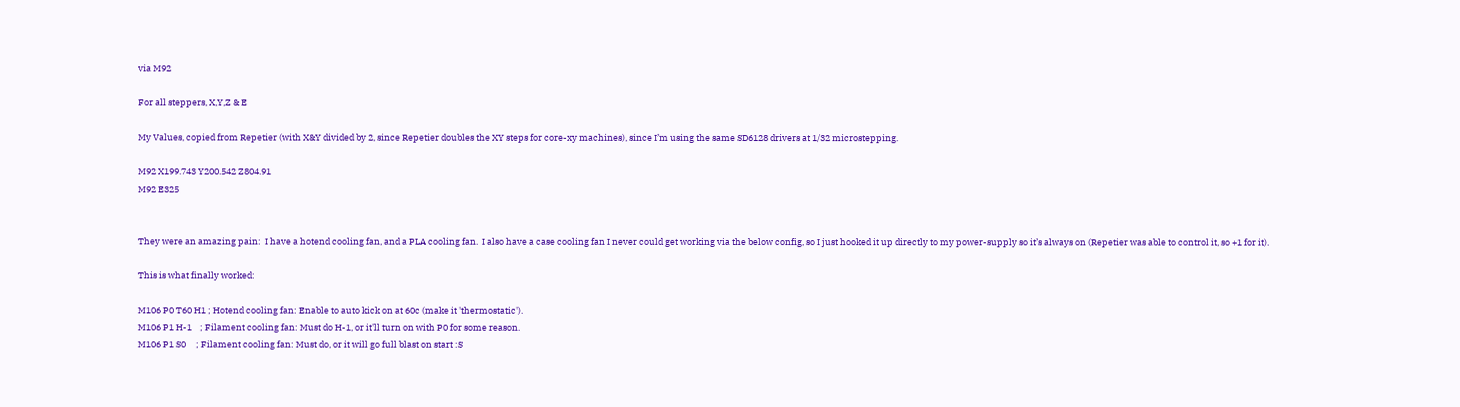via M92

For all steppers, X,Y,Z & E

My Values, copied from Repetier (with X&Y divided by 2, since Repetier doubles the XY steps for core-xy machines), since I’m using the same SD6128 drivers at 1/32 microstepping.

M92 X199.743 Y200.542 Z804.91
M92 E325


They were an amazing pain:  I have a hotend cooling fan, and a PLA cooling fan.  I also have a case cooling fan I never could get working via the below config, so I just hooked it up directly to my power-supply so it’s always on (Repetier was able to control it, so +1 for it).

This is what finally worked:

M106 P0 T60 H1 ; Hotend cooling fan: Enable to auto kick on at 60c (make it 'thermostatic').
M106 P1 H-1    ; Filament cooling fan: Must do H-1, or it'll turn on with P0 for some reason.
M106 P1 S0     ; Filament cooling fan: Must do, or it will go full blast on start :S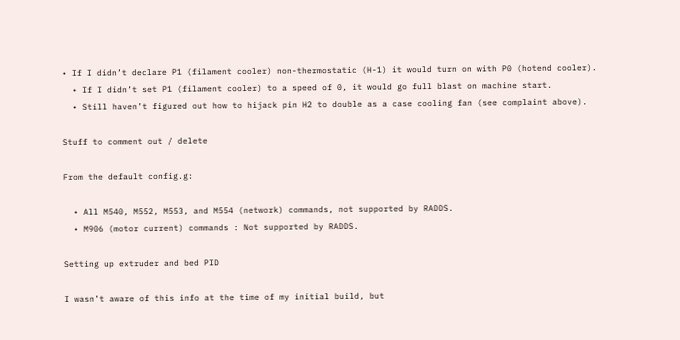• If I didn’t declare P1 (filament cooler) non-thermostatic (H-1) it would turn on with P0 (hotend cooler).
  • If I didn’t set P1 (filament cooler) to a speed of 0, it would go full blast on machine start.
  • Still haven’t figured out how to hijack pin H2 to double as a case cooling fan (see complaint above).

Stuff to comment out / delete

From the default config.g:

  • All M540, M552, M553, and M554 (network) commands, not supported by RADDS.
  • M906 (motor current) commands : Not supported by RADDS.

Setting up extruder and bed PID

I wasn’t aware of this info at the time of my initial build, but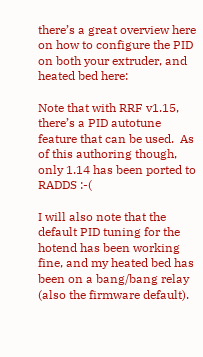there’s a great overview here on how to configure the PID on both your extruder, and heated bed here:

Note that with RRF v1.15, there’s a PID autotune feature that can be used.  As of this authoring though, only 1.14 has been ported to RADDS :-(

I will also note that the default PID tuning for the hotend has been working fine, and my heated bed has been on a bang/bang relay (also the firmware default).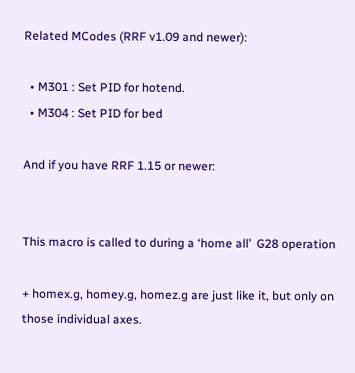Related MCodes (RRF v1.09 and newer):

  • M301 : Set PID for hotend.
  • M304 : Set PID for bed

And if you have RRF 1.15 or newer:


This macro is called to during a ‘home all’  G28 operation

+ homex.g, homey.g, homez.g are just like it, but only on those individual axes.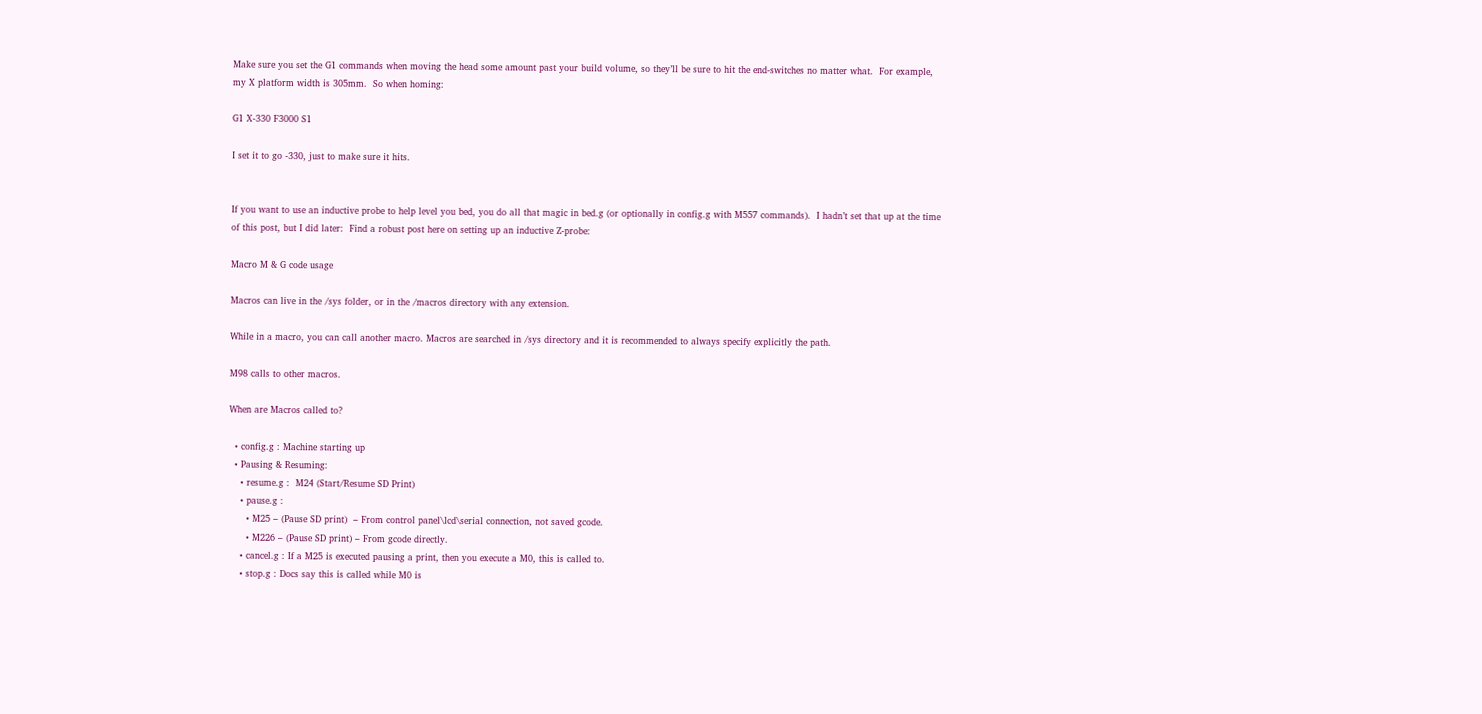Make sure you set the G1 commands when moving the head some amount past your build volume, so they’ll be sure to hit the end-switches no matter what.  For example, my X platform width is 305mm.  So when homing:

G1 X-330 F3000 S1

I set it to go -330, just to make sure it hits.


If you want to use an inductive probe to help level you bed, you do all that magic in bed.g (or optionally in config.g with M557 commands).  I hadn’t set that up at the time of this post, but I did later:  Find a robust post here on setting up an inductive Z-probe:

Macro M & G code usage

Macros can live in the /sys folder, or in the /macros directory with any extension.

While in a macro, you can call another macro. Macros are searched in /sys directory and it is recommended to always specify explicitly the path.

M98 calls to other macros.

When are Macros called to?

  • config.g : Machine starting up
  • Pausing & Resuming:
    • resume.g :  M24 (Start/Resume SD Print)
    • pause.g :
      • M25 – (Pause SD print)  – From control panel\lcd\serial connection, not saved gcode.
      • M226 – (Pause SD print) – From gcode directly.
    • cancel.g : If a M25 is executed pausing a print, then you execute a M0, this is called to.
    • stop.g : Docs say this is called while M0 is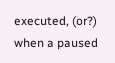executed, (or?) when a paused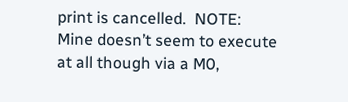print is cancelled.  NOTE:  Mine doesn’t seem to execute at all though via a M0,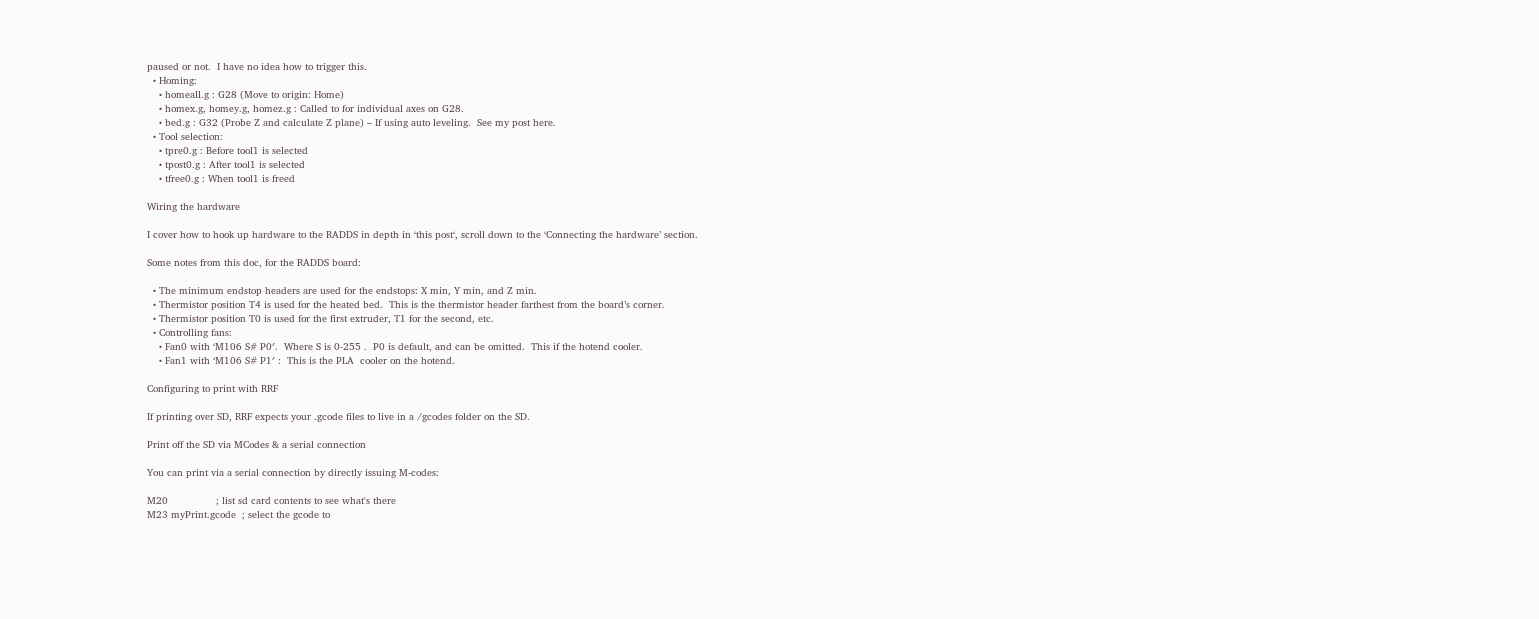paused or not.  I have no idea how to trigger this.
  • Homing:
    • homeall.g : G28 (Move to origin: Home)
    • homex.g, homey.g, homez.g : Called to for individual axes on G28.
    • bed.g : G32 (Probe Z and calculate Z plane) – If using auto leveling.  See my post here.
  • Tool selection:
    • tpre0.g : Before tool1 is selected
    • tpost0.g : After tool1 is selected
    • tfree0.g : When tool1 is freed

Wiring the hardware

I cover how to hook up hardware to the RADDS in depth in ‘this post‘, scroll down to the ‘Connecting the hardware’ section.

Some notes from this doc, for the RADDS board:

  • The minimum endstop headers are used for the endstops: X min, Y min, and Z min.
  • Thermistor position T4 is used for the heated bed.  This is the thermistor header farthest from the board’s corner.
  • Thermistor position T0 is used for the first extruder, T1 for the second, etc.
  • Controlling fans:
    • Fan0 with ‘M106 S# P0′.  Where S is 0-255 .  P0 is default, and can be omitted.  This if the hotend cooler.
    • Fan1 with ‘M106 S# P1′ :  This is the PLA  cooler on the hotend.

Configuring to print with RRF

If printing over SD, RRF expects your .gcode files to live in a /gcodes folder on the SD.

Print off the SD via MCodes & a serial connection

You can print via a serial connection by directly issuing M-codes:

M20                ; list sd card contents to see what's there
M23 myPrint.gcode  ; select the gcode to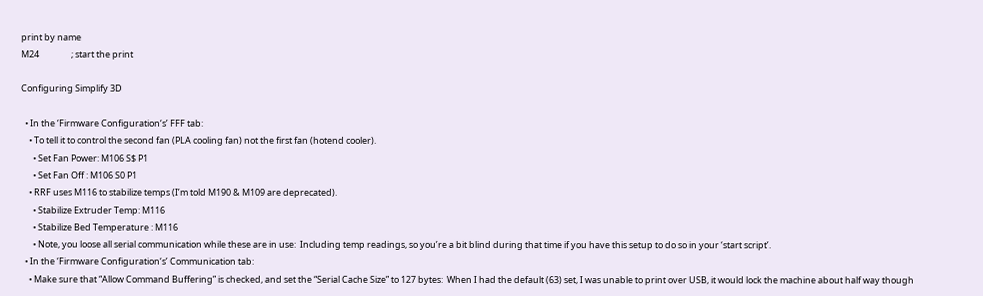print by name
M24                ; start the print

Configuring Simplify 3D

  • In the ‘Firmware Configuration‘s’ FFF tab:
    • To tell it to control the second fan (PLA cooling fan) not the first fan (hotend cooler).
      • Set Fan Power: M106 S$ P1
      • Set Fan Off : M106 S0 P1
    • RRF uses M116 to stabilize temps (I’m told M190 & M109 are deprecated).
      • Stabilize Extruder Temp: M116
      • Stabilize Bed Temperature : M116
      • Note, you loose all serial communication while these are in use:  Including temp readings, so you’re a bit blind during that time if you have this setup to do so in your ‘start script’.
  • In the ‘Firmware Configuration‘s’ Communication tab:
    • Make sure that “Allow Command Buffering” is checked, and set the “Serial Cache Size” to 127 bytes:  When I had the default (63) set, I was unable to print over USB, it would lock the machine about half way though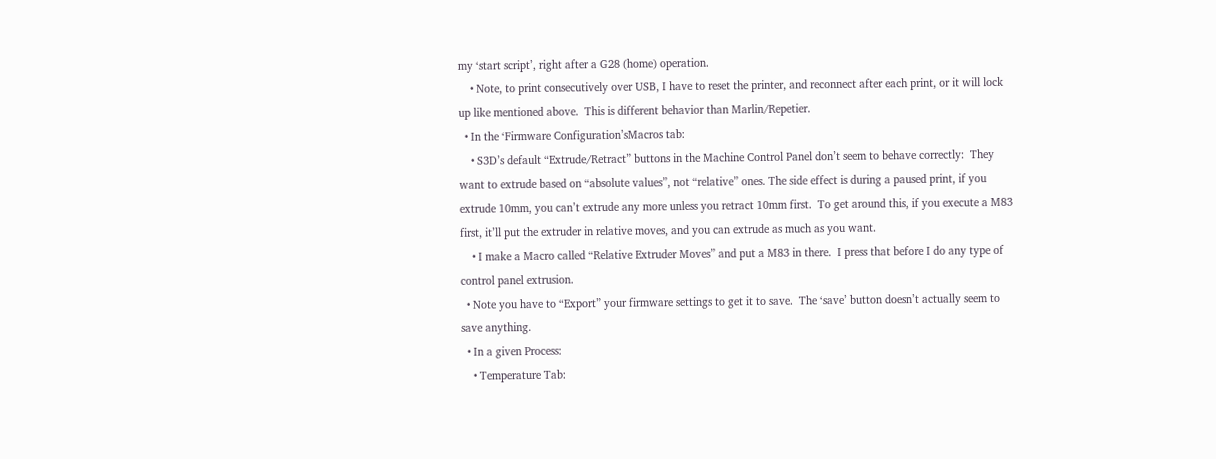my ‘start script’, right after a G28 (home) operation.
    • Note, to print consecutively over USB, I have to reset the printer, and reconnect after each print, or it will lock up like mentioned above.  This is different behavior than Marlin/Repetier.
  • In the ‘Firmware Configuration’sMacros tab:
    • S3D’s default “Extrude/Retract” buttons in the Machine Control Panel don’t seem to behave correctly:  They want to extrude based on “absolute values”, not “relative” ones. The side effect is during a paused print, if you extrude 10mm, you can’t extrude any more unless you retract 10mm first.  To get around this, if you execute a M83 first, it’ll put the extruder in relative moves, and you can extrude as much as you want.
    • I make a Macro called “Relative Extruder Moves” and put a M83 in there.  I press that before I do any type of control panel extrusion.
  • Note you have to “Export” your firmware settings to get it to save.  The ‘save’ button doesn’t actually seem to save anything.
  • In a given Process:
    • Temperature Tab: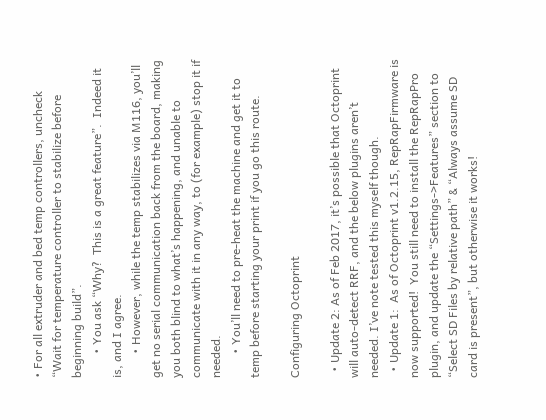• For all extruder and bed temp controllers, uncheck “Wait for temperature controller to stabilize before beginning build”.
        • You ask “Why?  This is a great feature”.  Indeed it is, and I agree.
        • However, while the temp stabilizes via M116, you’ll get no serial communication back from the board, making you both blind to what’s happening, and unable to communicate with it in any way, to (for example) stop it if needed.
        • You’ll need to pre-heat the machine and get it to temp before starting your print if you go this route.

Configuring Octoprint

  • Update 2: As of Feb 2017, it’s possible that Octoprint will auto-detect RRF, and the below plugins aren’t needed. I’ve note tested this myself though.
  • Update 1:  As of Octoprint v1.2.15, RepRapFirmware is now supported!  You still need to install the RepRapPro plugin, and update the “Settings->Features” section to “Select SD Files by relative path” & “Always assume SD card is present”, but otherwise it works!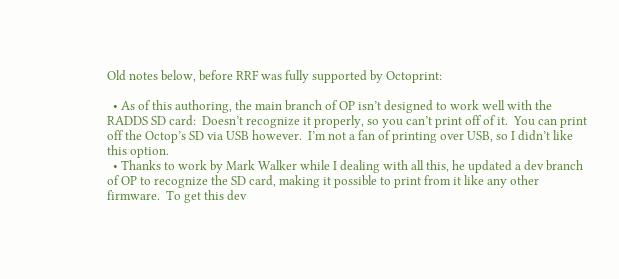Old notes below, before RRF was fully supported by Octoprint:

  • As of this authoring, the main branch of OP isn’t designed to work well with the RADDS SD card:  Doesn’t recognize it properly, so you can’t print off of it.  You can print off the Octop’s SD via USB however.  I’m not a fan of printing over USB, so I didn’t like this option.
  • Thanks to work by Mark Walker while I dealing with all this, he updated a dev branch of OP to recognize the SD card, making it possible to print from it like any other firmware.  To get this dev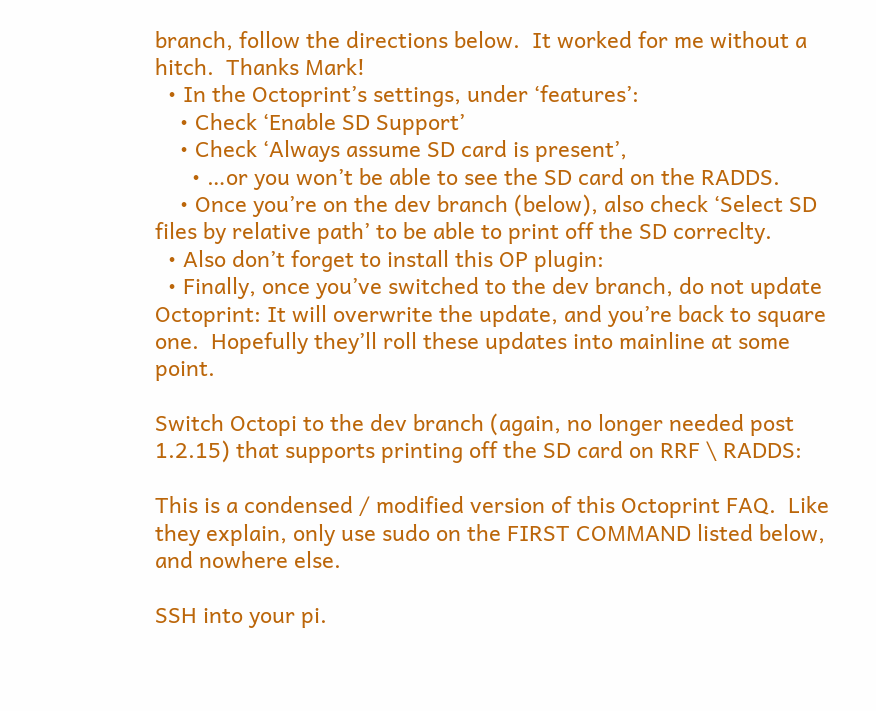branch, follow the directions below.  It worked for me without a hitch.  Thanks Mark!
  • In the Octoprint’s settings, under ‘features’:
    • Check ‘Enable SD Support’
    • Check ‘Always assume SD card is present’,
      • …or you won’t be able to see the SD card on the RADDS.
    • Once you’re on the dev branch (below), also check ‘Select SD files by relative path’ to be able to print off the SD correclty.
  • Also don’t forget to install this OP plugin:
  • Finally, once you’ve switched to the dev branch, do not update Octoprint: It will overwrite the update, and you’re back to square one.  Hopefully they’ll roll these updates into mainline at some point.

Switch Octopi to the dev branch (again, no longer needed post 1.2.15) that supports printing off the SD card on RRF \ RADDS:

This is a condensed / modified version of this Octoprint FAQ.  Like they explain, only use sudo on the FIRST COMMAND listed below, and nowhere else.

SSH into your pi.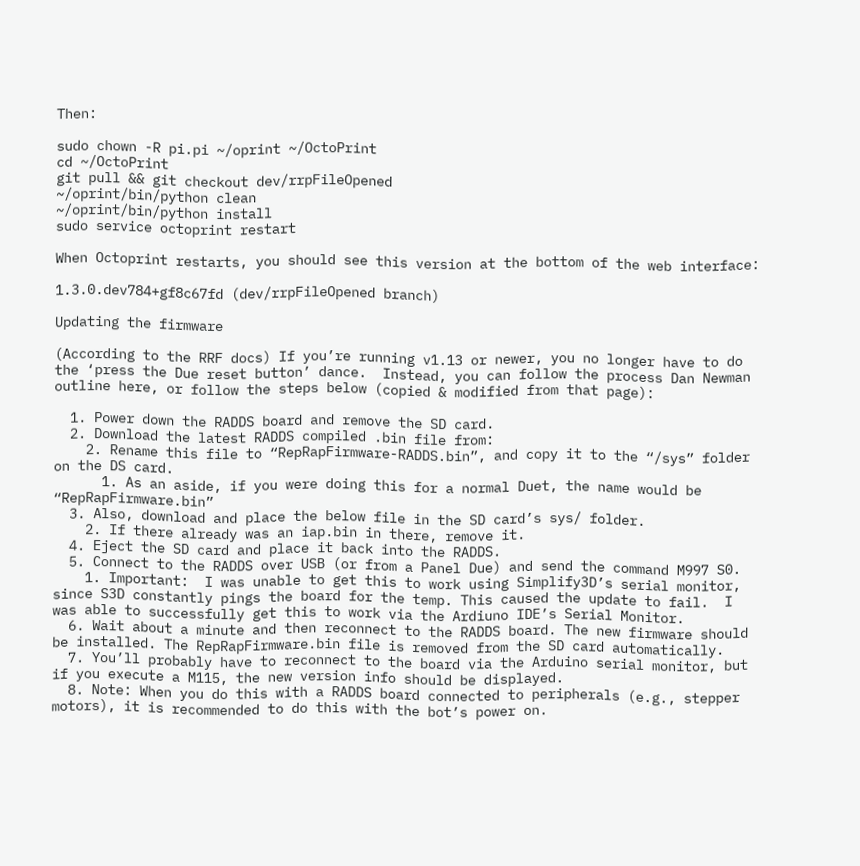Then:

sudo chown -R pi.pi ~/oprint ~/OctoPrint
cd ~/OctoPrint
git pull && git checkout dev/rrpFileOpened
~/oprint/bin/python clean
~/oprint/bin/python install
sudo service octoprint restart

When Octoprint restarts, you should see this version at the bottom of the web interface:

1.3.0.dev784+gf8c67fd (dev/rrpFileOpened branch)

Updating the firmware

(According to the RRF docs) If you’re running v1.13 or newer, you no longer have to do the ‘press the Due reset button’ dance.  Instead, you can follow the process Dan Newman outline here, or follow the steps below (copied & modified from that page):

  1. Power down the RADDS board and remove the SD card.
  2. Download the latest RADDS compiled .bin file from:
    2. Rename this file to “RepRapFirmware-RADDS.bin”, and copy it to the “/sys” folder on the DS card.
      1. As an aside, if you were doing this for a normal Duet, the name would be “RepRapFirmware.bin”
  3. Also, download and place the below file in the SD card’s sys/ folder.
    2. If there already was an iap.bin in there, remove it.
  4. Eject the SD card and place it back into the RADDS.
  5. Connect to the RADDS over USB (or from a Panel Due) and send the command M997 S0.
    1. Important:  I was unable to get this to work using Simplify3D’s serial monitor, since S3D constantly pings the board for the temp. This caused the update to fail.  I was able to successfully get this to work via the Ardiuno IDE’s Serial Monitor.
  6. Wait about a minute and then reconnect to the RADDS board. The new firmware should be installed. The RepRapFirmware.bin file is removed from the SD card automatically.
  7. You’ll probably have to reconnect to the board via the Arduino serial monitor, but if you execute a M115, the new version info should be displayed.
  8. Note: When you do this with a RADDS board connected to peripherals (e.g., stepper motors), it is recommended to do this with the bot’s power on.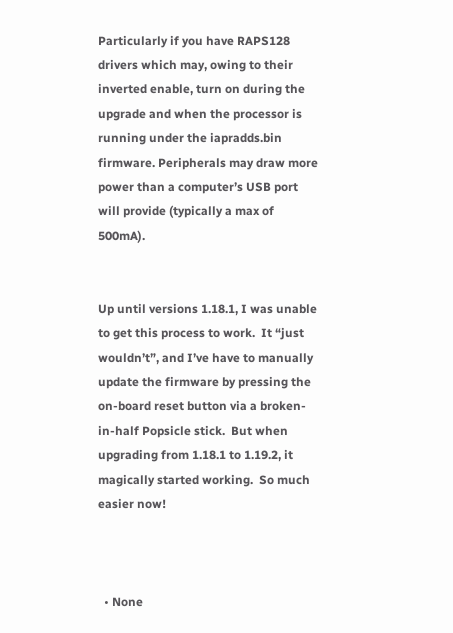Particularly if you have RAPS128 drivers which may, owing to their inverted enable, turn on during the upgrade and when the processor is running under the iapradds.bin firmware. Peripherals may draw more power than a computer’s USB port will provide (typically a max of 500mA).


Up until versions 1.18.1, I was unable to get this process to work.  It “just wouldn’t”, and I’ve have to manually update the firmware by pressing the on-board reset button via a broken-in-half Popsicle stick.  But when upgrading from 1.18.1 to 1.19.2, it magically started working.  So much easier now!



  • None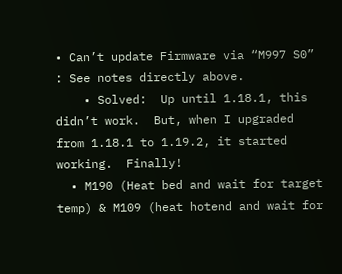• Can’t update Firmware via “M997 S0” : See notes directly above.
    • Solved:  Up until 1.18.1, this didn’t work.  But, when I upgraded from 1.18.1 to 1.19.2, it started working.  Finally!
  • M190 (Heat bed and wait for target temp) & M109 (heat hotend and wait for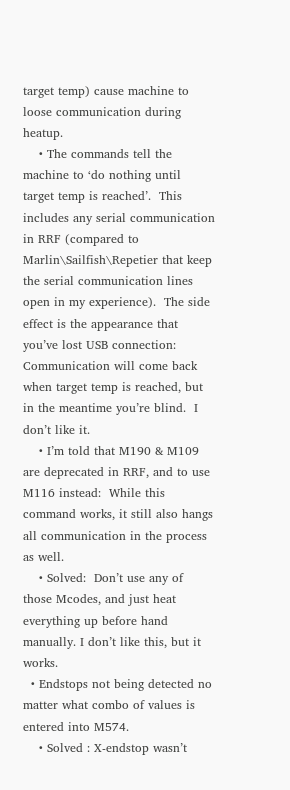target temp) cause machine to loose communication during heatup.
    • The commands tell the machine to ‘do nothing until target temp is reached’.  This includes any serial communication in RRF (compared to Marlin\Sailfish\Repetier that keep the serial communication lines open in my experience).  The side effect is the appearance that you’ve lost USB connection:  Communication will come back when target temp is reached, but in the meantime you’re blind.  I don’t like it.
    • I’m told that M190 & M109 are deprecated in RRF, and to use M116 instead:  While this command works, it still also hangs all communication in the process as well.
    • Solved:  Don’t use any of those Mcodes, and just heat everything up before hand manually. I don’t like this, but it works.
  • Endstops not being detected no matter what combo of values is entered into M574.
    • Solved : X-endstop wasn’t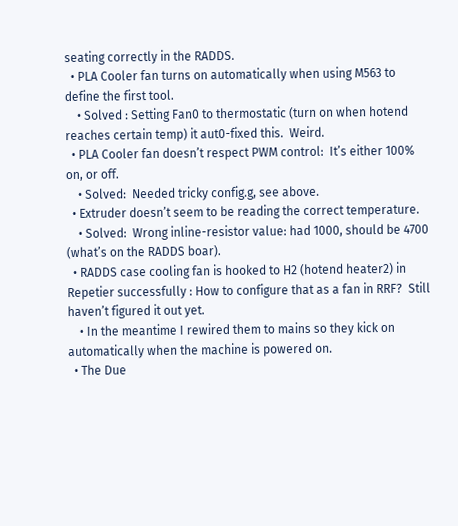seating correctly in the RADDS.
  • PLA Cooler fan turns on automatically when using M563 to define the first tool.
    • Solved : Setting Fan0 to thermostatic (turn on when hotend reaches certain temp) it aut0-fixed this.  Weird.
  • PLA Cooler fan doesn’t respect PWM control:  It’s either 100% on, or off.
    • Solved:  Needed tricky config.g, see above.
  • Extruder doesn’t seem to be reading the correct temperature.
    • Solved:  Wrong inline-resistor value: had 1000, should be 4700 (what’s on the RADDS boar).
  • RADDS case cooling fan is hooked to H2 (hotend heater2) in Repetier successfully : How to configure that as a fan in RRF?  Still haven’t figured it out yet.
    • In the meantime I rewired them to mains so they kick on automatically when the machine is powered on.
  • The Due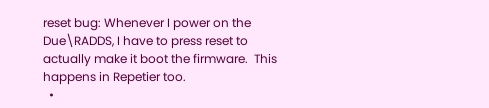reset bug: Whenever I power on the Due\RADDS, I have to press reset to actually make it boot the firmware.  This happens in Repetier too.
  •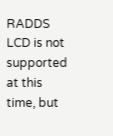RADDS LCD is not supported at this time, but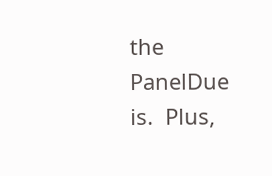the PanelDue is.  Plus,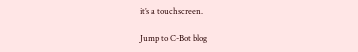it’s a touchscreen.

Jump to C-Bot blog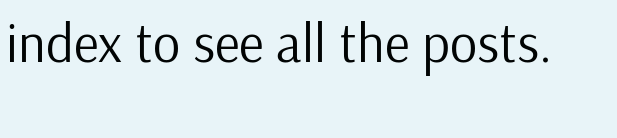index to see all the posts.